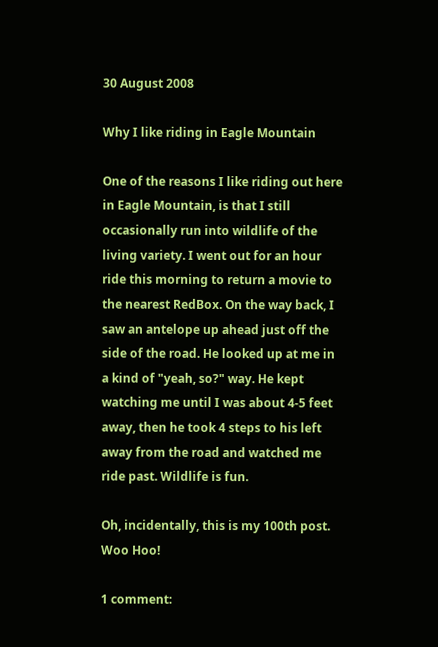30 August 2008

Why I like riding in Eagle Mountain

One of the reasons I like riding out here in Eagle Mountain, is that I still occasionally run into wildlife of the living variety. I went out for an hour ride this morning to return a movie to the nearest RedBox. On the way back, I saw an antelope up ahead just off the side of the road. He looked up at me in a kind of "yeah, so?" way. He kept watching me until I was about 4-5 feet away, then he took 4 steps to his left away from the road and watched me ride past. Wildlife is fun.

Oh, incidentally, this is my 100th post. Woo Hoo!

1 comment: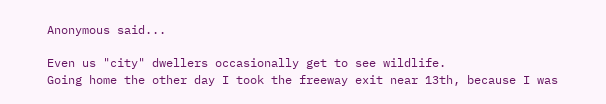Anonymous said...

Even us "city" dwellers occasionally get to see wildlife.
Going home the other day I took the freeway exit near 13th, because I was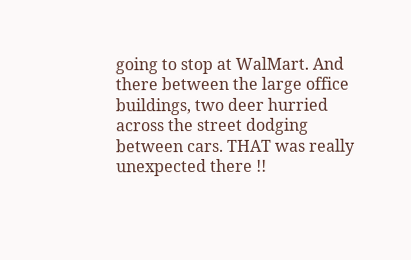going to stop at WalMart. And there between the large office buildings, two deer hurried across the street dodging between cars. THAT was really unexpected there !!